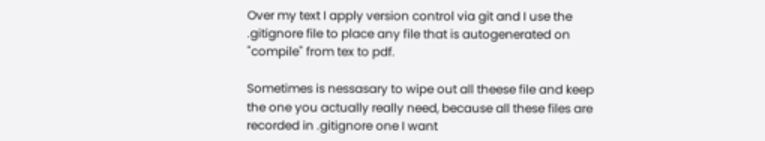Over my text I apply version control via git and I use the .gitignore file to place any file that is autogenerated on "compile" from tex to pdf.

Sometimes is nessasary to wipe out all theese file and keep the one you actually really need, because all these files are recorded in .gitignore one I want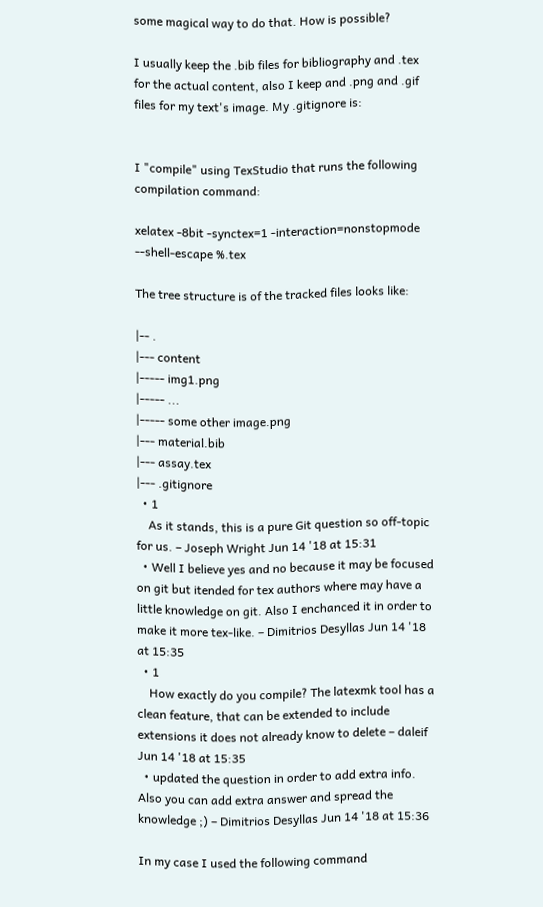some magical way to do that. How is possible?

I usually keep the .bib files for bibliography and .tex for the actual content, also I keep and .png and .gif files for my text's image. My .gitignore is:


I "compile" using TexStudio that runs the following compilation command:

xelatex -8bit -synctex=1 -interaction=nonstopmode --shell-escape %.tex

The tree structure is of the tracked files looks like:

|-- .
|--- content
|----- img1.png
|----- ...
|----- some other image.png
|--- material.bib
|--- assay.tex
|--- .gitignore
  • 1
    As it stands, this is a pure Git question so off-topic for us. – Joseph Wright Jun 14 '18 at 15:31
  • Well I believe yes and no because it may be focused on git but itended for tex authors where may have a little knowledge on git. Also I enchanced it in order to make it more tex-like. – Dimitrios Desyllas Jun 14 '18 at 15:35
  • 1
    How exactly do you compile? The latexmk tool has a clean feature, that can be extended to include extensions it does not already know to delete – daleif Jun 14 '18 at 15:35
  • updated the question in order to add extra info. Also you can add extra answer and spread the knowledge ;) – Dimitrios Desyllas Jun 14 '18 at 15:36

In my case I used the following command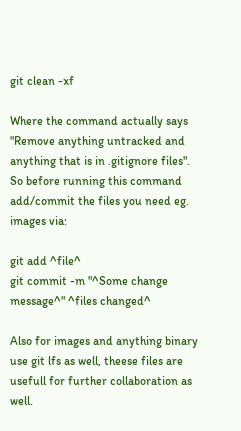git clean -xf

Where the command actually says "Remove anything untracked and anything that is in .gitignore files". So before running this command add/commit the files you need eg. images via:

git add ^file^
git commit -m "^Some change message^" ^files changed^

Also for images and anything binary use git lfs as well, theese files are usefull for further collaboration as well.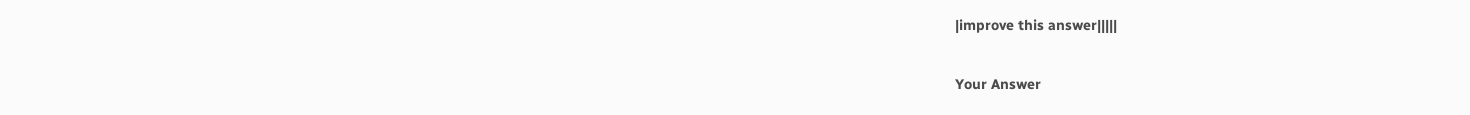|improve this answer|||||

Your Answer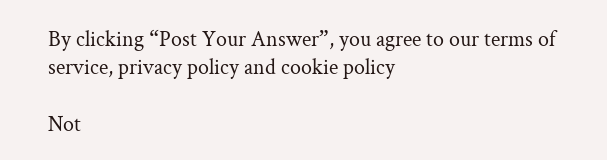By clicking “Post Your Answer”, you agree to our terms of service, privacy policy and cookie policy

Not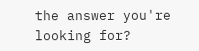the answer you're looking for?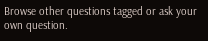Browse other questions tagged or ask your own question.